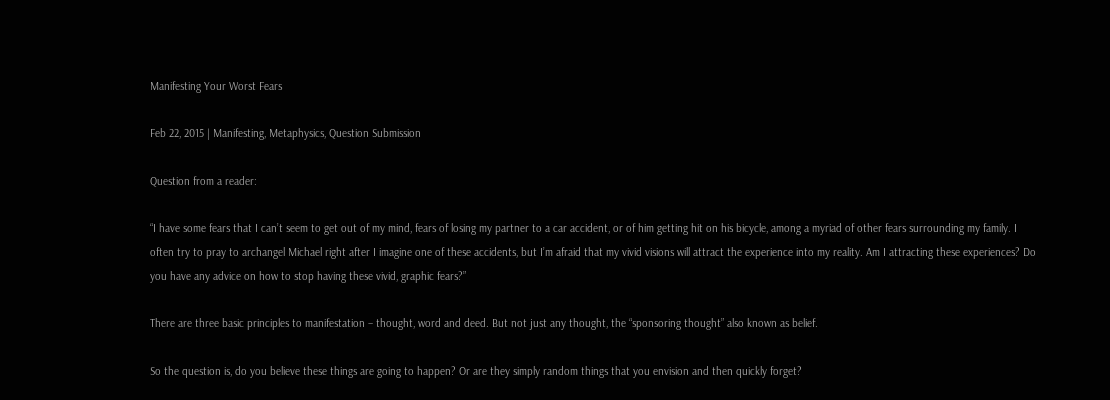Manifesting Your Worst Fears

Feb 22, 2015 | Manifesting, Metaphysics, Question Submission

Question from a reader:

“I have some fears that I can’t seem to get out of my mind, fears of losing my partner to a car accident, or of him getting hit on his bicycle, among a myriad of other fears surrounding my family. I often try to pray to archangel Michael right after I imagine one of these accidents, but I’m afraid that my vivid visions will attract the experience into my reality. Am I attracting these experiences? Do you have any advice on how to stop having these vivid, graphic fears?”

There are three basic principles to manifestation – thought, word and deed. But not just any thought, the “sponsoring thought” also known as belief.

So the question is, do you believe these things are going to happen? Or are they simply random things that you envision and then quickly forget?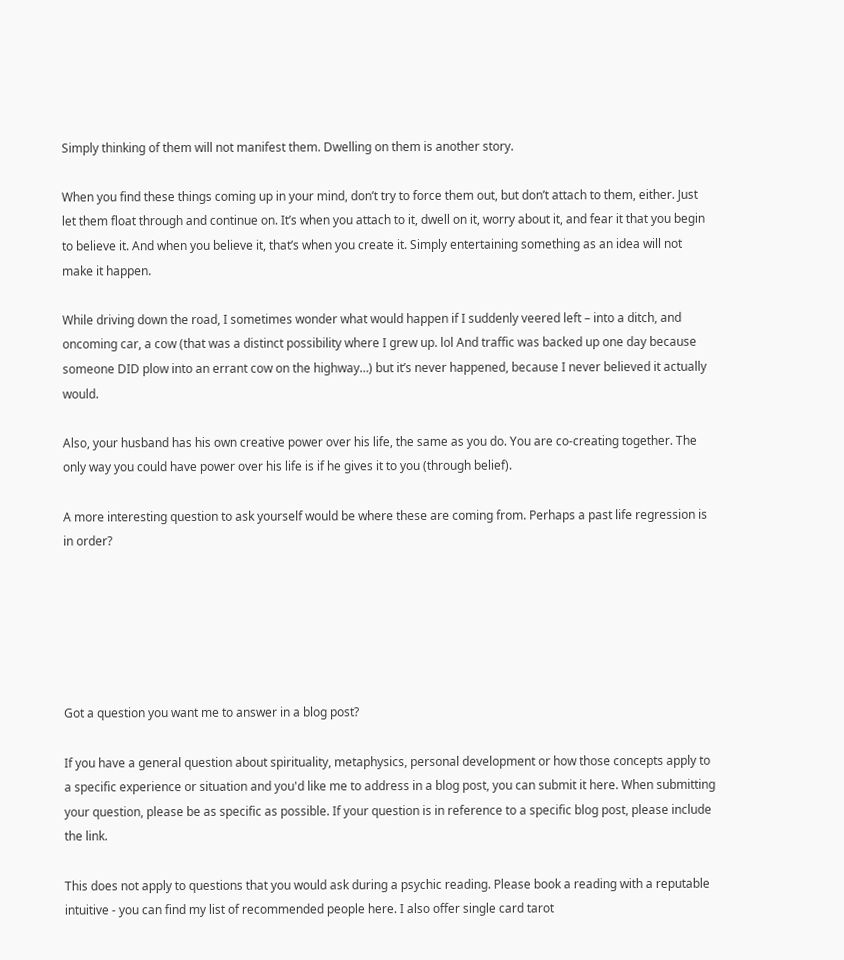Simply thinking of them will not manifest them. Dwelling on them is another story.

When you find these things coming up in your mind, don’t try to force them out, but don’t attach to them, either. Just let them float through and continue on. It’s when you attach to it, dwell on it, worry about it, and fear it that you begin to believe it. And when you believe it, that’s when you create it. Simply entertaining something as an idea will not make it happen.

While driving down the road, I sometimes wonder what would happen if I suddenly veered left – into a ditch, and oncoming car, a cow (that was a distinct possibility where I grew up. lol And traffic was backed up one day because someone DID plow into an errant cow on the highway…) but it’s never happened, because I never believed it actually would.

Also, your husband has his own creative power over his life, the same as you do. You are co-creating together. The only way you could have power over his life is if he gives it to you (through belief).

A more interesting question to ask yourself would be where these are coming from. Perhaps a past life regression is in order?






Got a question you want me to answer in a blog post?

If you have a general question about spirituality, metaphysics, personal development or how those concepts apply to a specific experience or situation and you'd like me to address in a blog post, you can submit it here. When submitting your question, please be as specific as possible. If your question is in reference to a specific blog post, please include the link.

This does not apply to questions that you would ask during a psychic reading. Please book a reading with a reputable intuitive - you can find my list of recommended people here. I also offer single card tarot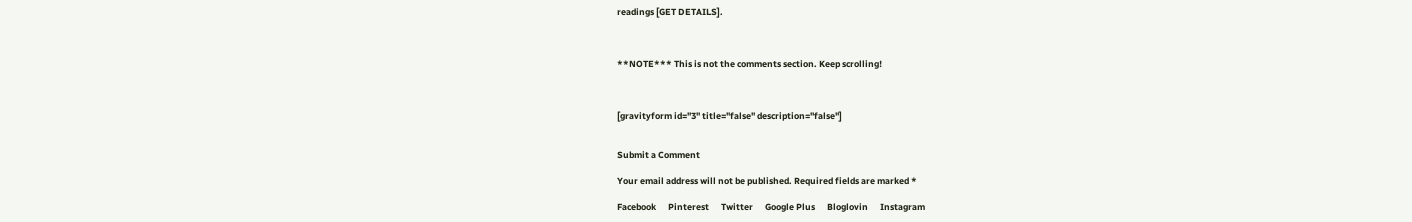readings [GET DETAILS].



**NOTE*** This is not the comments section. Keep scrolling!



[gravityform id="3" title="false" description="false"]


Submit a Comment

Your email address will not be published. Required fields are marked *

Facebook      Pinterest      Twitter      Google Plus      Bloglovin      Instagram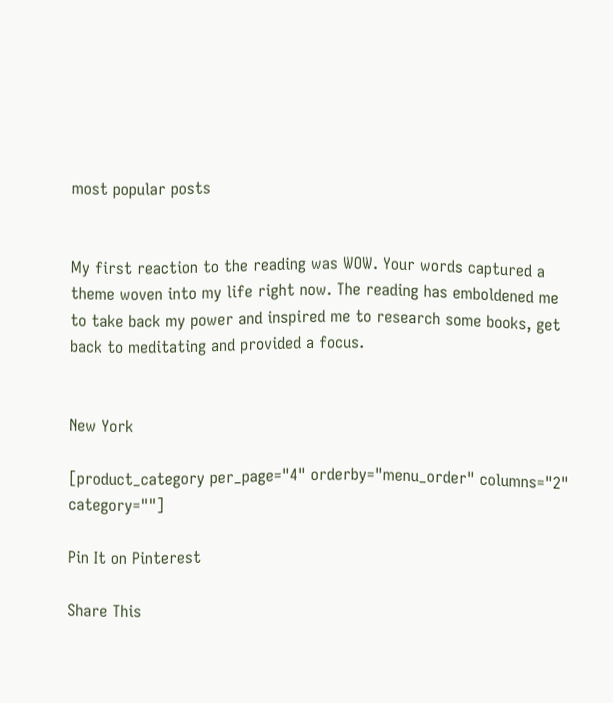most popular posts


My first reaction to the reading was WOW. Your words captured a theme woven into my life right now. The reading has emboldened me to take back my power and inspired me to research some books, get back to meditating and provided a focus.


New York

[product_category per_page="4" orderby="menu_order" columns="2" category=""]

Pin It on Pinterest

Share This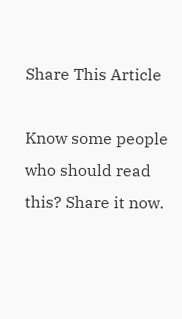Share This Article

Know some people who should read this? Share it now.